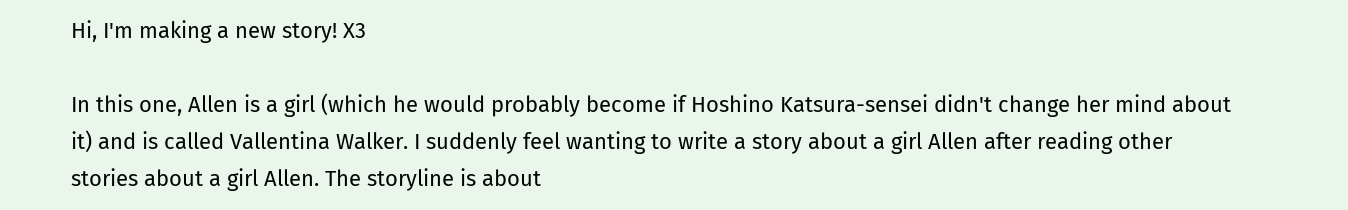Hi, I'm making a new story! X3

In this one, Allen is a girl (which he would probably become if Hoshino Katsura-sensei didn't change her mind about it) and is called Vallentina Walker. I suddenly feel wanting to write a story about a girl Allen after reading other stories about a girl Allen. The storyline is about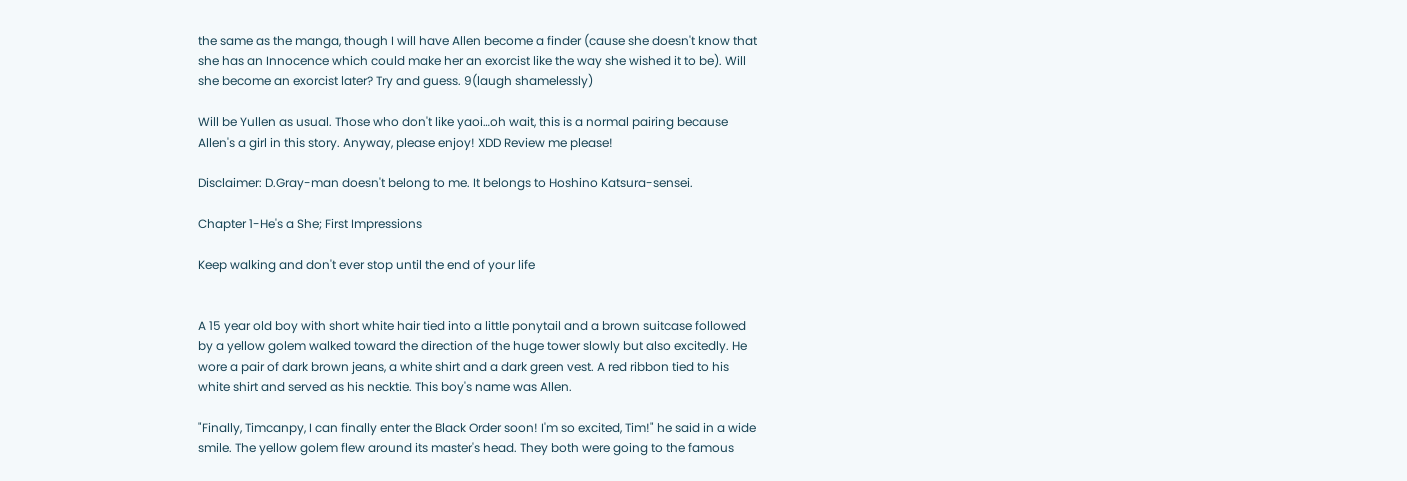the same as the manga, though I will have Allen become a finder (cause she doesn't know that she has an Innocence which could make her an exorcist like the way she wished it to be). Will she become an exorcist later? Try and guess. 9(laugh shamelessly)

Will be Yullen as usual. Those who don't like yaoi…oh wait, this is a normal pairing because Allen's a girl in this story. Anyway, please enjoy! XDD Review me please!

Disclaimer: D.Gray-man doesn't belong to me. It belongs to Hoshino Katsura-sensei.

Chapter 1-He's a She; First Impressions

Keep walking and don't ever stop until the end of your life


A 15 year old boy with short white hair tied into a little ponytail and a brown suitcase followed by a yellow golem walked toward the direction of the huge tower slowly but also excitedly. He wore a pair of dark brown jeans, a white shirt and a dark green vest. A red ribbon tied to his white shirt and served as his necktie. This boy's name was Allen.

"Finally, Timcanpy, I can finally enter the Black Order soon! I'm so excited, Tim!" he said in a wide smile. The yellow golem flew around its master's head. They both were going to the famous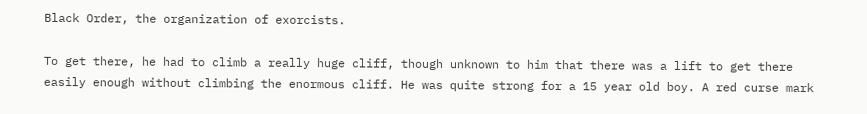Black Order, the organization of exorcists.

To get there, he had to climb a really huge cliff, though unknown to him that there was a lift to get there easily enough without climbing the enormous cliff. He was quite strong for a 15 year old boy. A red curse mark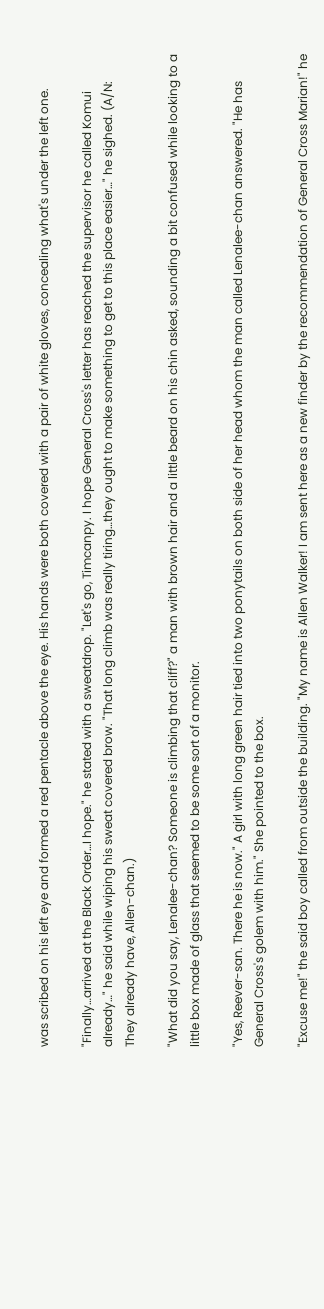was scribed on his left eye and formed a red pentacle above the eye. His hands were both covered with a pair of white gloves, concealing what's under the left one.

"Finally…arrived at the Black Order…I hope." he stated with a sweatdrop. "Let's go, Timcanpy. I hope General Cross's letter has reached the supervisor he called Komui already…" he said while wiping his sweat covered brow. "That long climb was really tiring…they ought to make something to get to this place easier…" he sighed. (A/N: They already have, Allen-chan.)

"What did you say, Lenalee-chan? Someone is climbing that cliff?" a man with brown hair and a little beard on his chin asked, sounding a bit confused while looking to a little box made of glass that seemed to be some sort of a monitor.

"Yes, Reever-san. There he is now." A girl with long green hair tied into two ponytails on both side of her head whom the man called Lenalee-chan answered. "He has General Cross's golem with him." She pointed to the box.

"Excuse me!" the said boy called from outside the building. "My name is Allen Walker! I am sent here as a new finder by the recommendation of General Cross Marian!" he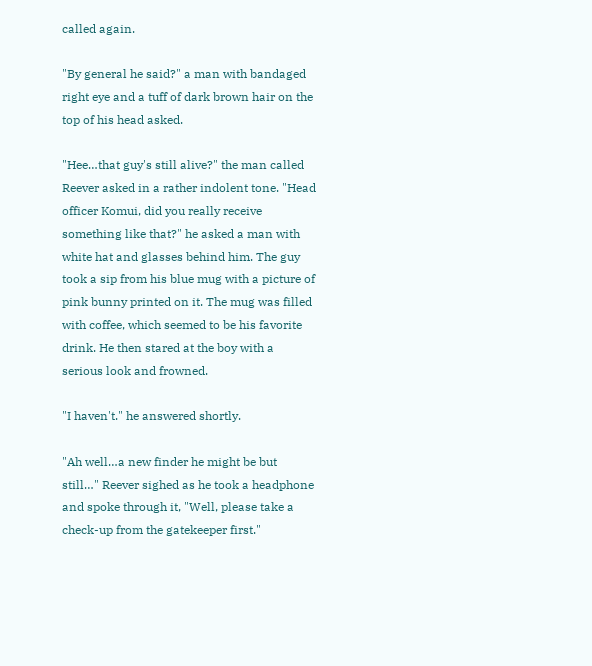called again.

"By general he said?" a man with bandaged right eye and a tuff of dark brown hair on the top of his head asked.

"Hee…that guy's still alive?" the man called Reever asked in a rather indolent tone. "Head officer Komui, did you really receive something like that?" he asked a man with white hat and glasses behind him. The guy took a sip from his blue mug with a picture of pink bunny printed on it. The mug was filled with coffee, which seemed to be his favorite drink. He then stared at the boy with a serious look and frowned.

"I haven't." he answered shortly.

"Ah well…a new finder he might be but still…" Reever sighed as he took a headphone and spoke through it, "Well, please take a check-up from the gatekeeper first."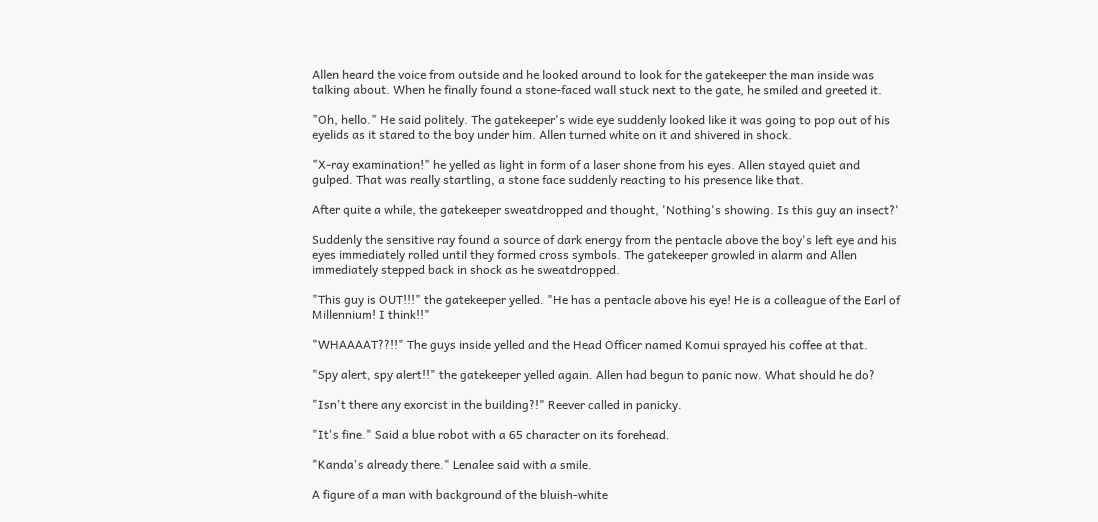Allen heard the voice from outside and he looked around to look for the gatekeeper the man inside was talking about. When he finally found a stone-faced wall stuck next to the gate, he smiled and greeted it.

"Oh, hello." He said politely. The gatekeeper's wide eye suddenly looked like it was going to pop out of his eyelids as it stared to the boy under him. Allen turned white on it and shivered in shock.

"X-ray examination!" he yelled as light in form of a laser shone from his eyes. Allen stayed quiet and gulped. That was really startling, a stone face suddenly reacting to his presence like that.

After quite a while, the gatekeeper sweatdropped and thought, 'Nothing's showing. Is this guy an insect?'

Suddenly the sensitive ray found a source of dark energy from the pentacle above the boy's left eye and his eyes immediately rolled until they formed cross symbols. The gatekeeper growled in alarm and Allen immediately stepped back in shock as he sweatdropped.

"This guy is OUT!!!" the gatekeeper yelled. "He has a pentacle above his eye! He is a colleague of the Earl of Millennium! I think!!"

"WHAAAAT??!!" The guys inside yelled and the Head Officer named Komui sprayed his coffee at that.

"Spy alert, spy alert!!" the gatekeeper yelled again. Allen had begun to panic now. What should he do?

"Isn't there any exorcist in the building?!" Reever called in panicky.

"It's fine." Said a blue robot with a 65 character on its forehead.

"Kanda's already there." Lenalee said with a smile.

A figure of a man with background of the bluish-white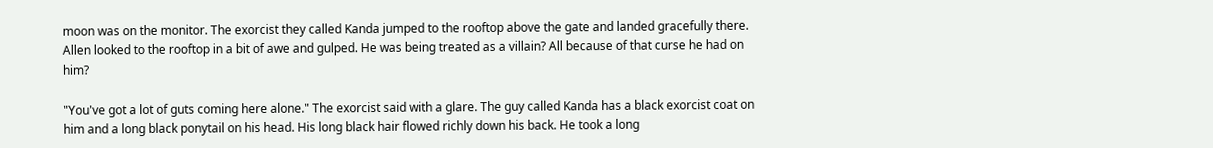moon was on the monitor. The exorcist they called Kanda jumped to the rooftop above the gate and landed gracefully there. Allen looked to the rooftop in a bit of awe and gulped. He was being treated as a villain? All because of that curse he had on him?

"You've got a lot of guts coming here alone." The exorcist said with a glare. The guy called Kanda has a black exorcist coat on him and a long black ponytail on his head. His long black hair flowed richly down his back. He took a long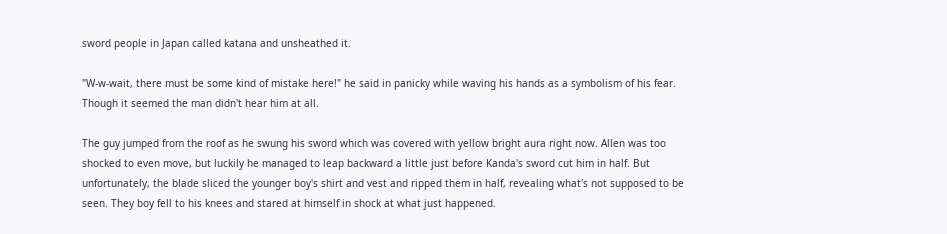sword people in Japan called katana and unsheathed it.

"W-w-wait, there must be some kind of mistake here!" he said in panicky while waving his hands as a symbolism of his fear. Though it seemed the man didn't hear him at all.

The guy jumped from the roof as he swung his sword which was covered with yellow bright aura right now. Allen was too shocked to even move, but luckily he managed to leap backward a little just before Kanda's sword cut him in half. But unfortunately, the blade sliced the younger boy's shirt and vest and ripped them in half, revealing what's not supposed to be seen. They boy fell to his knees and stared at himself in shock at what just happened.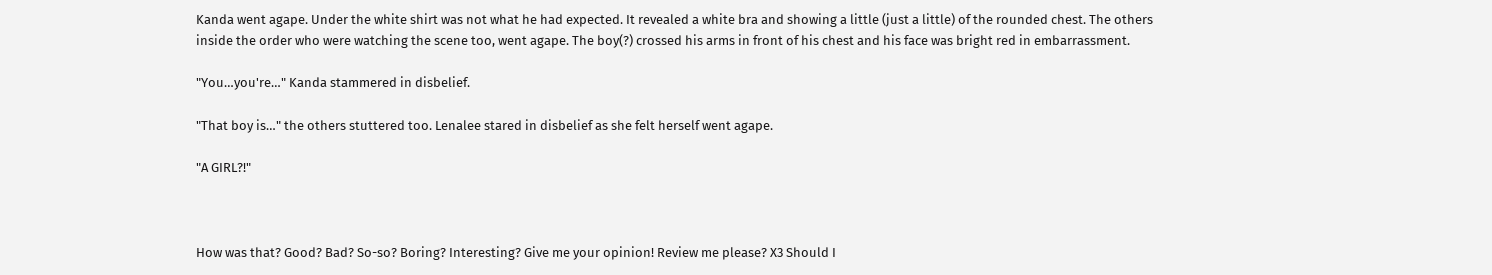Kanda went agape. Under the white shirt was not what he had expected. It revealed a white bra and showing a little (just a little) of the rounded chest. The others inside the order who were watching the scene too, went agape. The boy(?) crossed his arms in front of his chest and his face was bright red in embarrassment.

"You…you're…" Kanda stammered in disbelief.

"That boy is…" the others stuttered too. Lenalee stared in disbelief as she felt herself went agape.

"A GIRL?!"



How was that? Good? Bad? So-so? Boring? Interesting? Give me your opinion! Review me please? X3 Should I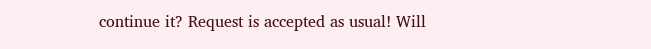continue it? Request is accepted as usual! Will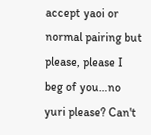accept yaoi or normal pairing but please, please I beg of you…no yuri please? Can't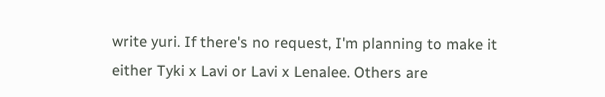write yuri. If there's no request, I'm planning to make it either Tyki x Lavi or Lavi x Lenalee. Others are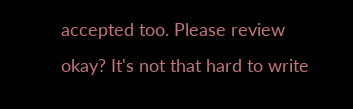accepted too. Please review okay? It's not that hard to write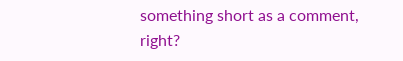something short as a comment, right?